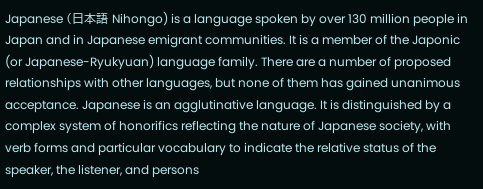Japanese (日本語 Nihongo) is a language spoken by over 130 million people in Japan and in Japanese emigrant communities. It is a member of the Japonic (or Japanese-Ryukyuan) language family. There are a number of proposed relationships with other languages, but none of them has gained unanimous acceptance. Japanese is an agglutinative language. It is distinguished by a complex system of honorifics reflecting the nature of Japanese society, with verb forms and particular vocabulary to indicate the relative status of the speaker, the listener, and persons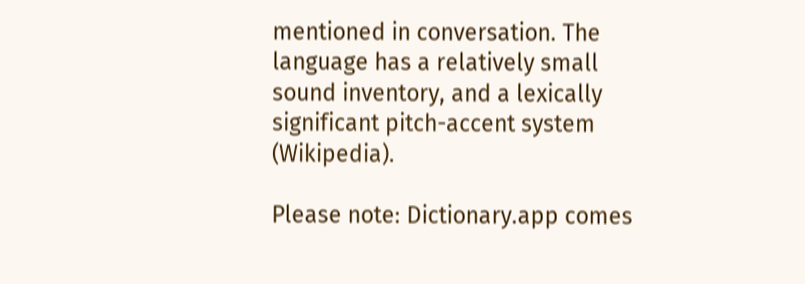mentioned in conversation. The language has a relatively small sound inventory, and a lexically significant pitch-accent system (Wikipedia).

Please note: Dictionary.app comes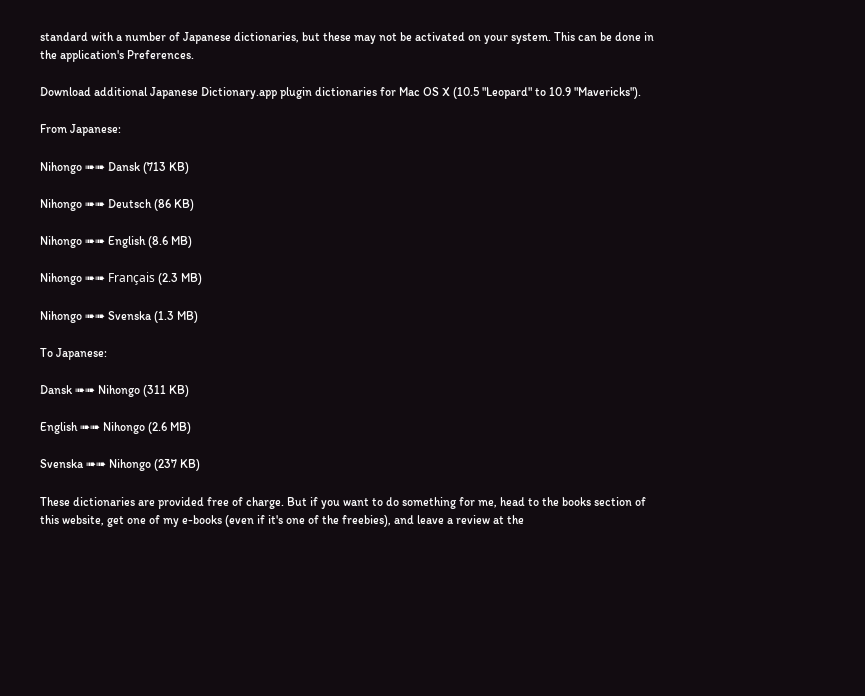standard with a number of Japanese dictionaries, but these may not be activated on your system. This can be done in the application's Preferences.

Download additional Japanese Dictionary.app plugin dictionaries for Mac OS X (10.5 "Leopard" to 10.9 "Mavericks").

From Japanese:

Nihongo ➠➠ Dansk (713 KB)

Nihongo ➠➠ Deutsch (86 KB)

Nihongo ➠➠ English (8.6 MB)

Nihongo ➠➠ Français (2.3 MB)

Nihongo ➠➠ Svenska (1.3 MB)

To Japanese:

Dansk ➠➠ Nihongo (311 KB)

English ➠➠ Nihongo (2.6 MB)

Svenska ➠➠ Nihongo (237 KB)

These dictionaries are provided free of charge. But if you want to do something for me, head to the books section of this website, get one of my e-books (even if it's one of the freebies), and leave a review at the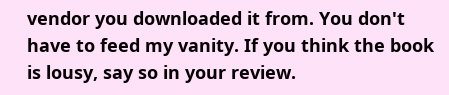vendor you downloaded it from. You don't have to feed my vanity. If you think the book is lousy, say so in your review.